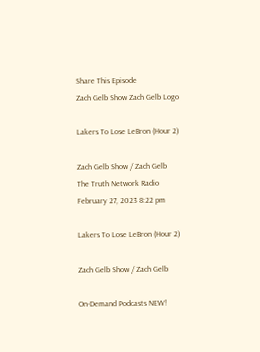Share This Episode
Zach Gelb Show Zach Gelb Logo

Lakers To Lose LeBron (Hour 2)

Zach Gelb Show / Zach Gelb
The Truth Network Radio
February 27, 2023 8:22 pm

Lakers To Lose LeBron (Hour 2)

Zach Gelb Show / Zach Gelb

On-Demand Podcasts NEW!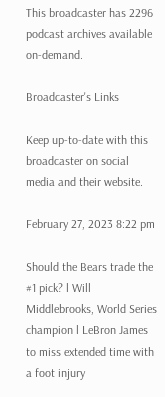This broadcaster has 2296 podcast archives available on-demand.

Broadcaster's Links

Keep up-to-date with this broadcaster on social media and their website.

February 27, 2023 8:22 pm

Should the Bears trade the #1 pick? l Will Middlebrooks, World Series champion l LeBron James to miss extended time with a foot injury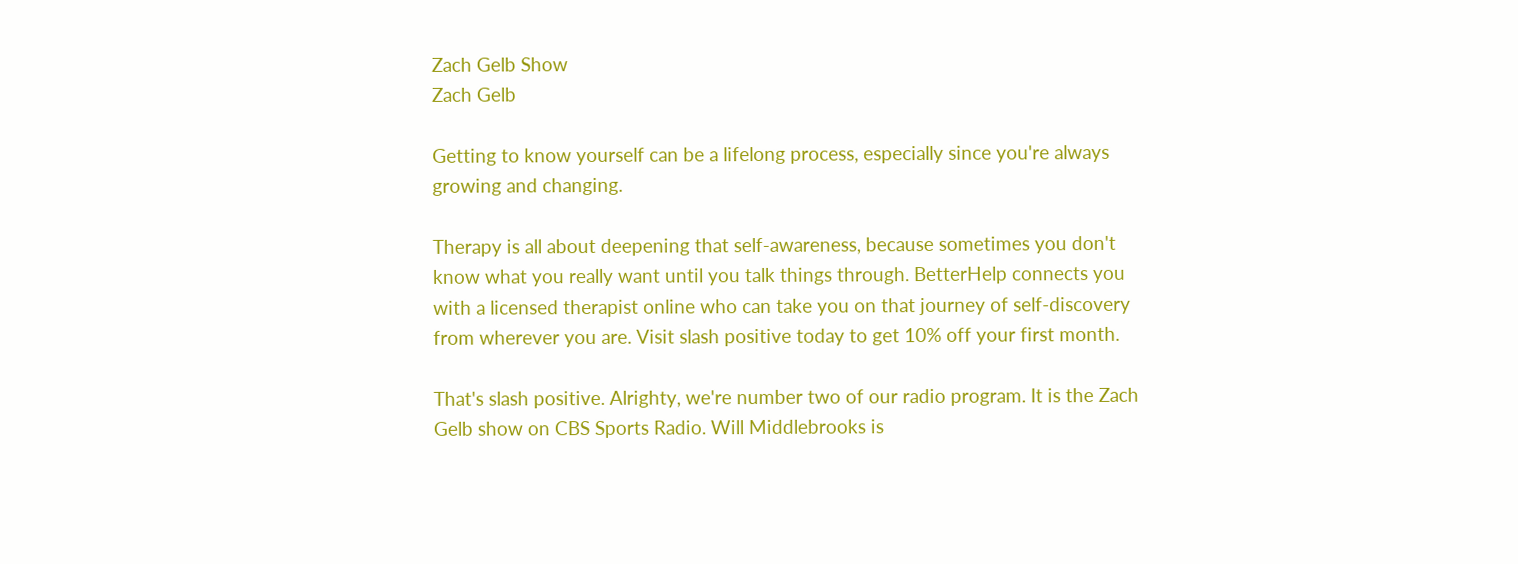Zach Gelb Show
Zach Gelb

Getting to know yourself can be a lifelong process, especially since you're always growing and changing.

Therapy is all about deepening that self-awareness, because sometimes you don't know what you really want until you talk things through. BetterHelp connects you with a licensed therapist online who can take you on that journey of self-discovery from wherever you are. Visit slash positive today to get 10% off your first month.

That's slash positive. Alrighty, we're number two of our radio program. It is the Zach Gelb show on CBS Sports Radio. Will Middlebrooks is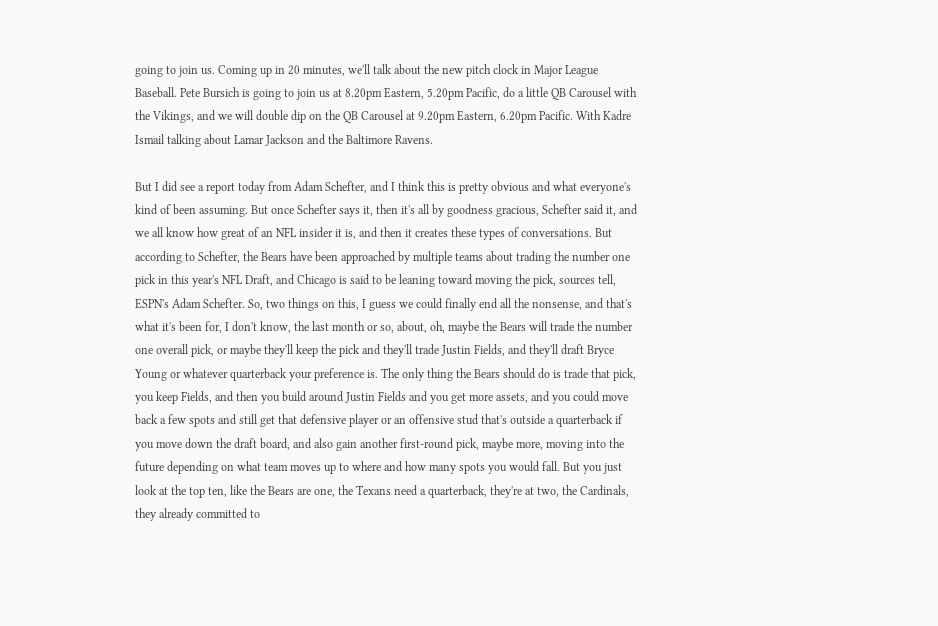going to join us. Coming up in 20 minutes, we'll talk about the new pitch clock in Major League Baseball. Pete Bursich is going to join us at 8.20pm Eastern, 5.20pm Pacific, do a little QB Carousel with the Vikings, and we will double dip on the QB Carousel at 9.20pm Eastern, 6.20pm Pacific. With Kadre Ismail talking about Lamar Jackson and the Baltimore Ravens.

But I did see a report today from Adam Schefter, and I think this is pretty obvious and what everyone's kind of been assuming. But once Schefter says it, then it's all by goodness gracious, Schefter said it, and we all know how great of an NFL insider it is, and then it creates these types of conversations. But according to Schefter, the Bears have been approached by multiple teams about trading the number one pick in this year's NFL Draft, and Chicago is said to be leaning toward moving the pick, sources tell, ESPN's Adam Schefter. So, two things on this, I guess we could finally end all the nonsense, and that's what it's been for, I don't know, the last month or so, about, oh, maybe the Bears will trade the number one overall pick, or maybe they'll keep the pick and they'll trade Justin Fields, and they'll draft Bryce Young or whatever quarterback your preference is. The only thing the Bears should do is trade that pick, you keep Fields, and then you build around Justin Fields and you get more assets, and you could move back a few spots and still get that defensive player or an offensive stud that's outside a quarterback if you move down the draft board, and also gain another first-round pick, maybe more, moving into the future depending on what team moves up to where and how many spots you would fall. But you just look at the top ten, like the Bears are one, the Texans need a quarterback, they're at two, the Cardinals, they already committed to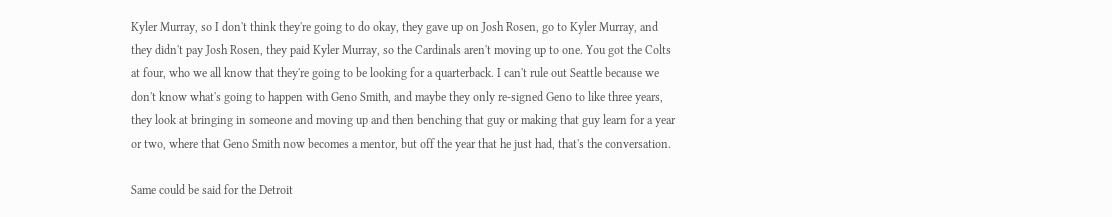Kyler Murray, so I don't think they're going to do okay, they gave up on Josh Rosen, go to Kyler Murray, and they didn't pay Josh Rosen, they paid Kyler Murray, so the Cardinals aren't moving up to one. You got the Colts at four, who we all know that they're going to be looking for a quarterback. I can't rule out Seattle because we don't know what's going to happen with Geno Smith, and maybe they only re-signed Geno to like three years, they look at bringing in someone and moving up and then benching that guy or making that guy learn for a year or two, where that Geno Smith now becomes a mentor, but off the year that he just had, that's the conversation.

Same could be said for the Detroit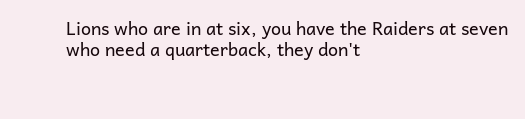Lions who are in at six, you have the Raiders at seven who need a quarterback, they don't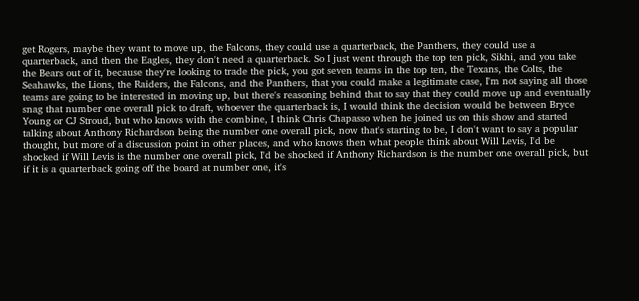get Rogers, maybe they want to move up, the Falcons, they could use a quarterback, the Panthers, they could use a quarterback, and then the Eagles, they don't need a quarterback. So I just went through the top ten pick, Sikhi, and you take the Bears out of it, because they're looking to trade the pick, you got seven teams in the top ten, the Texans, the Colts, the Seahawks, the Lions, the Raiders, the Falcons, and the Panthers, that you could make a legitimate case, I'm not saying all those teams are going to be interested in moving up, but there's reasoning behind that to say that they could move up and eventually snag that number one overall pick to draft, whoever the quarterback is, I would think the decision would be between Bryce Young or CJ Stroud, but who knows with the combine, I think Chris Chapasso when he joined us on this show and started talking about Anthony Richardson being the number one overall pick, now that's starting to be, I don't want to say a popular thought, but more of a discussion point in other places, and who knows then what people think about Will Levis, I'd be shocked if Will Levis is the number one overall pick, I'd be shocked if Anthony Richardson is the number one overall pick, but if it is a quarterback going off the board at number one, it's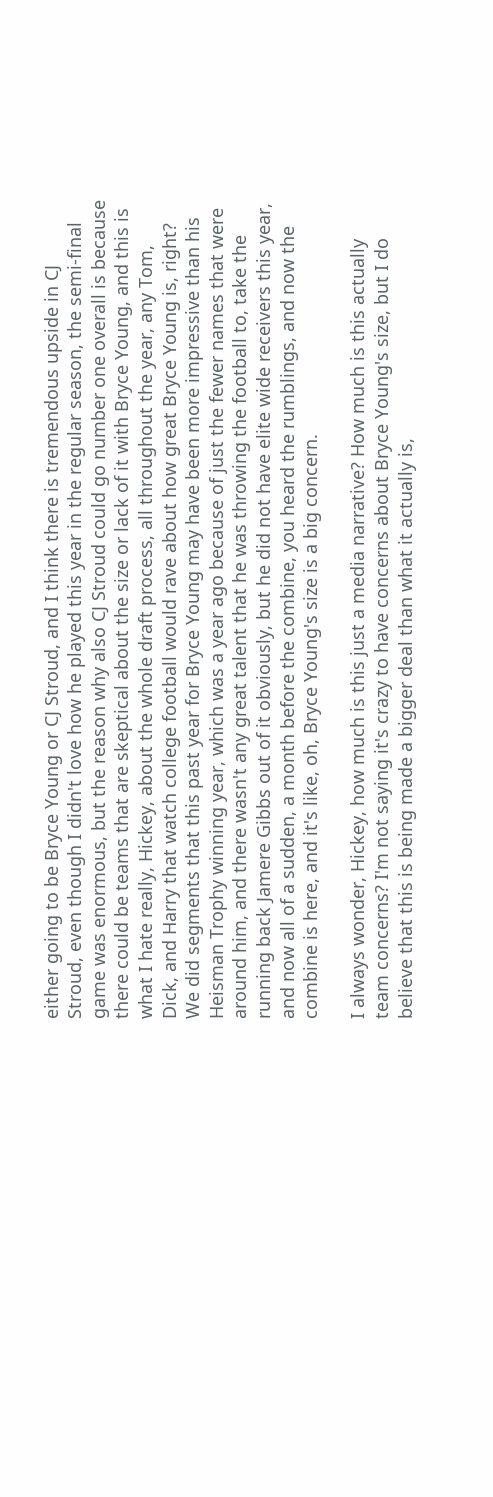either going to be Bryce Young or CJ Stroud, and I think there is tremendous upside in CJ Stroud, even though I didn't love how he played this year in the regular season, the semi-final game was enormous, but the reason why also CJ Stroud could go number one overall is because there could be teams that are skeptical about the size or lack of it with Bryce Young, and this is what I hate really, Hickey, about the whole draft process, all throughout the year, any Tom, Dick, and Harry that watch college football would rave about how great Bryce Young is, right? We did segments that this past year for Bryce Young may have been more impressive than his Heisman Trophy winning year, which was a year ago because of just the fewer names that were around him, and there wasn't any great talent that he was throwing the football to, take the running back Jamere Gibbs out of it obviously, but he did not have elite wide receivers this year, and now all of a sudden, a month before the combine, you heard the rumblings, and now the combine is here, and it's like, oh, Bryce Young's size is a big concern.

I always wonder, Hickey, how much is this just a media narrative? How much is this actually team concerns? I'm not saying it's crazy to have concerns about Bryce Young's size, but I do believe that this is being made a bigger deal than what it actually is,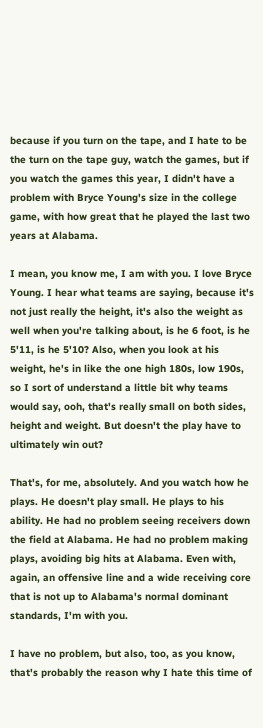because if you turn on the tape, and I hate to be the turn on the tape guy, watch the games, but if you watch the games this year, I didn't have a problem with Bryce Young's size in the college game, with how great that he played the last two years at Alabama.

I mean, you know me, I am with you. I love Bryce Young. I hear what teams are saying, because it's not just really the height, it's also the weight as well when you're talking about, is he 6 foot, is he 5'11, is he 5'10? Also, when you look at his weight, he's in like the one high 180s, low 190s, so I sort of understand a little bit why teams would say, ooh, that's really small on both sides, height and weight. But doesn't the play have to ultimately win out?

That's, for me, absolutely. And you watch how he plays. He doesn't play small. He plays to his ability. He had no problem seeing receivers down the field at Alabama. He had no problem making plays, avoiding big hits at Alabama. Even with, again, an offensive line and a wide receiving core that is not up to Alabama's normal dominant standards, I'm with you.

I have no problem, but also, too, as you know, that's probably the reason why I hate this time of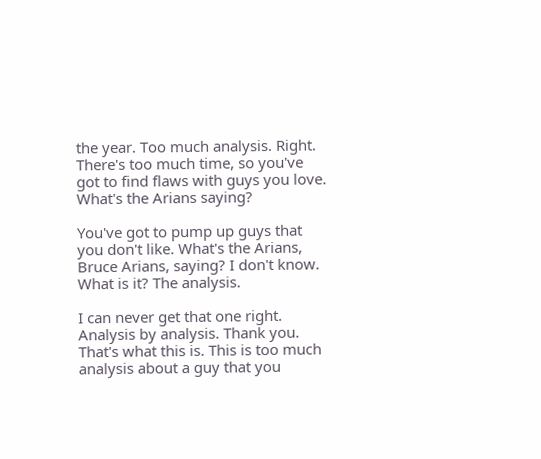the year. Too much analysis. Right. There's too much time, so you've got to find flaws with guys you love. What's the Arians saying?

You've got to pump up guys that you don't like. What's the Arians, Bruce Arians, saying? I don't know. What is it? The analysis.

I can never get that one right. Analysis by analysis. Thank you. That's what this is. This is too much analysis about a guy that you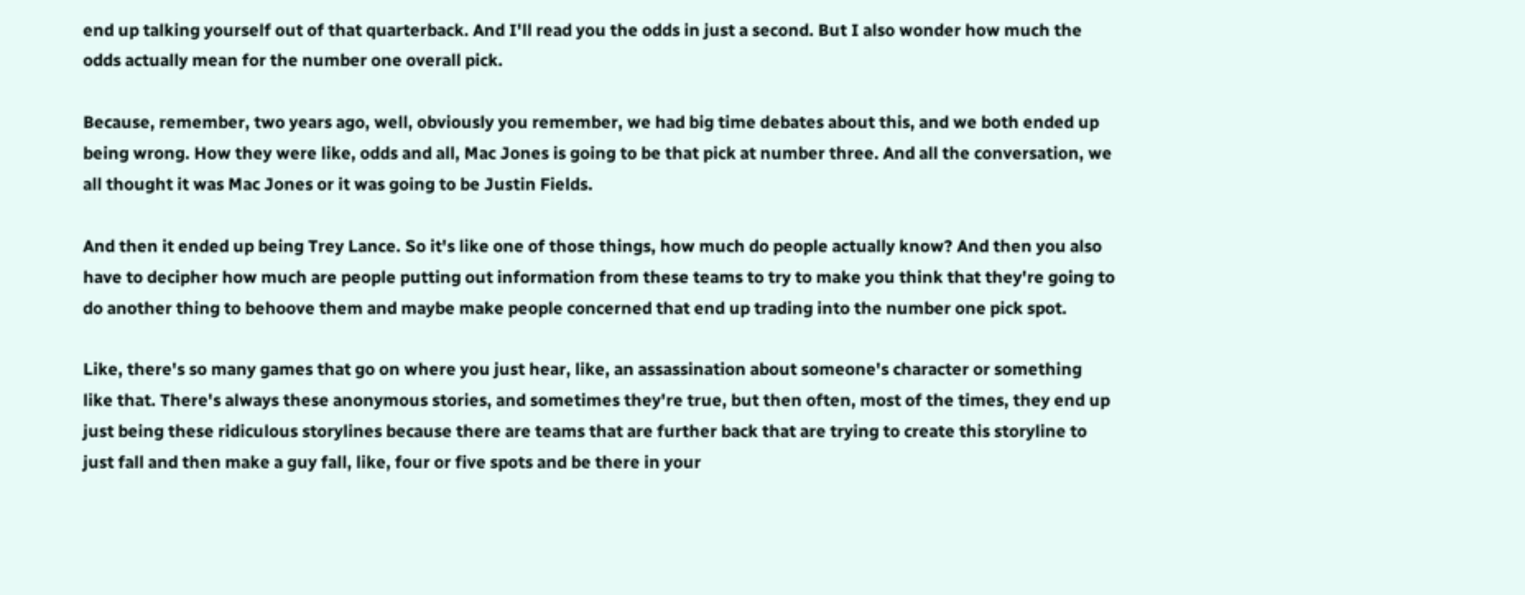end up talking yourself out of that quarterback. And I'll read you the odds in just a second. But I also wonder how much the odds actually mean for the number one overall pick.

Because, remember, two years ago, well, obviously you remember, we had big time debates about this, and we both ended up being wrong. How they were like, odds and all, Mac Jones is going to be that pick at number three. And all the conversation, we all thought it was Mac Jones or it was going to be Justin Fields.

And then it ended up being Trey Lance. So it's like one of those things, how much do people actually know? And then you also have to decipher how much are people putting out information from these teams to try to make you think that they're going to do another thing to behoove them and maybe make people concerned that end up trading into the number one pick spot.

Like, there's so many games that go on where you just hear, like, an assassination about someone's character or something like that. There's always these anonymous stories, and sometimes they're true, but then often, most of the times, they end up just being these ridiculous storylines because there are teams that are further back that are trying to create this storyline to just fall and then make a guy fall, like, four or five spots and be there in your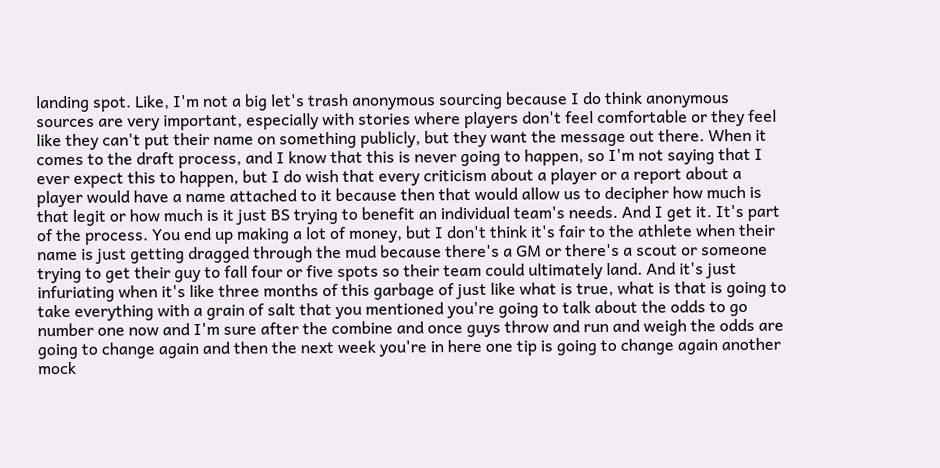landing spot. Like, I'm not a big let's trash anonymous sourcing because I do think anonymous sources are very important, especially with stories where players don't feel comfortable or they feel like they can't put their name on something publicly, but they want the message out there. When it comes to the draft process, and I know that this is never going to happen, so I'm not saying that I ever expect this to happen, but I do wish that every criticism about a player or a report about a player would have a name attached to it because then that would allow us to decipher how much is that legit or how much is it just BS trying to benefit an individual team's needs. And I get it. It's part of the process. You end up making a lot of money, but I don't think it's fair to the athlete when their name is just getting dragged through the mud because there's a GM or there's a scout or someone trying to get their guy to fall four or five spots so their team could ultimately land. And it's just infuriating when it's like three months of this garbage of just like what is true, what is that is going to take everything with a grain of salt that you mentioned you're going to talk about the odds to go number one now and I'm sure after the combine and once guys throw and run and weigh the odds are going to change again and then the next week you're in here one tip is going to change again another mock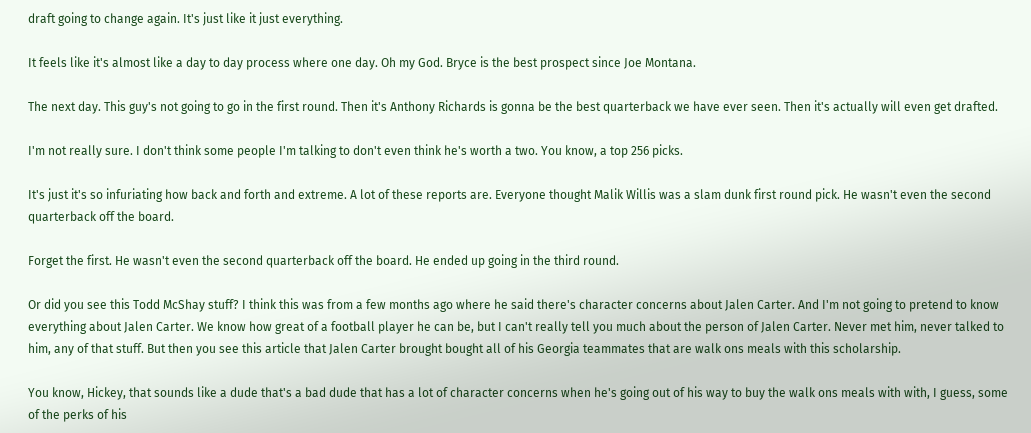draft going to change again. It's just like it just everything.

It feels like it's almost like a day to day process where one day. Oh my God. Bryce is the best prospect since Joe Montana.

The next day. This guy's not going to go in the first round. Then it's Anthony Richards is gonna be the best quarterback we have ever seen. Then it's actually will even get drafted.

I'm not really sure. I don't think some people I'm talking to don't even think he's worth a two. You know, a top 256 picks.

It's just it's so infuriating how back and forth and extreme. A lot of these reports are. Everyone thought Malik Willis was a slam dunk first round pick. He wasn't even the second quarterback off the board.

Forget the first. He wasn't even the second quarterback off the board. He ended up going in the third round.

Or did you see this Todd McShay stuff? I think this was from a few months ago where he said there's character concerns about Jalen Carter. And I'm not going to pretend to know everything about Jalen Carter. We know how great of a football player he can be, but I can't really tell you much about the person of Jalen Carter. Never met him, never talked to him, any of that stuff. But then you see this article that Jalen Carter brought bought all of his Georgia teammates that are walk ons meals with this scholarship.

You know, Hickey, that sounds like a dude that's a bad dude that has a lot of character concerns when he's going out of his way to buy the walk ons meals with with, I guess, some of the perks of his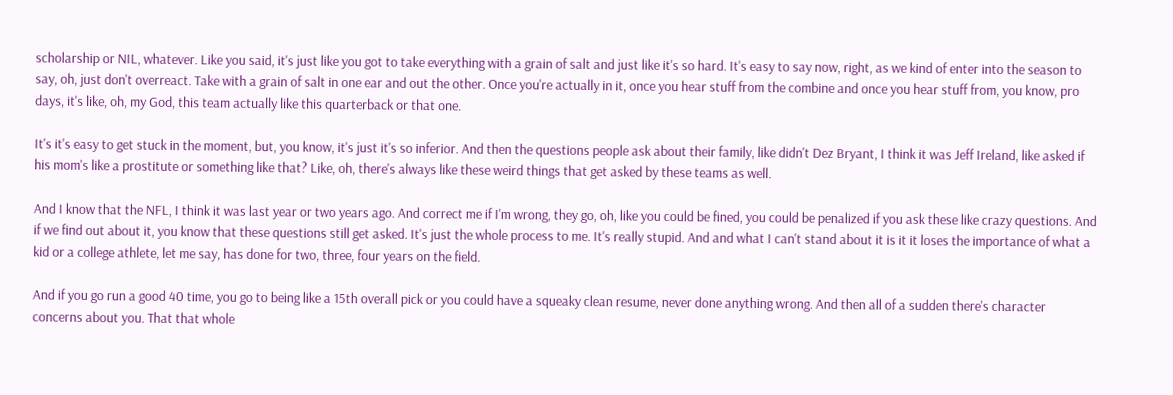scholarship or NIL, whatever. Like you said, it's just like you got to take everything with a grain of salt and just like it's so hard. It's easy to say now, right, as we kind of enter into the season to say, oh, just don't overreact. Take with a grain of salt in one ear and out the other. Once you're actually in it, once you hear stuff from the combine and once you hear stuff from, you know, pro days, it's like, oh, my God, this team actually like this quarterback or that one.

It's it's easy to get stuck in the moment, but, you know, it's just it's so inferior. And then the questions people ask about their family, like didn't Dez Bryant, I think it was Jeff Ireland, like asked if his mom's like a prostitute or something like that? Like, oh, there's always like these weird things that get asked by these teams as well.

And I know that the NFL, I think it was last year or two years ago. And correct me if I'm wrong, they go, oh, like you could be fined, you could be penalized if you ask these like crazy questions. And if we find out about it, you know that these questions still get asked. It's just the whole process to me. It's really stupid. And and what I can't stand about it is it it loses the importance of what a kid or a college athlete, let me say, has done for two, three, four years on the field.

And if you go run a good 40 time, you go to being like a 15th overall pick or you could have a squeaky clean resume, never done anything wrong. And then all of a sudden there's character concerns about you. That that whole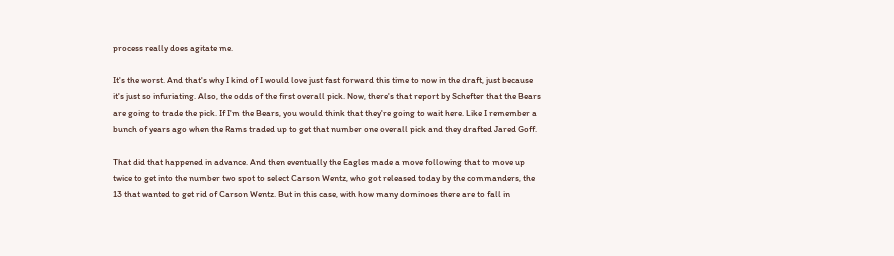process really does agitate me.

It's the worst. And that's why I kind of I would love just fast forward this time to now in the draft, just because it's just so infuriating. Also, the odds of the first overall pick. Now, there's that report by Schefter that the Bears are going to trade the pick. If I'm the Bears, you would think that they're going to wait here. Like I remember a bunch of years ago when the Rams traded up to get that number one overall pick and they drafted Jared Goff.

That did that happened in advance. And then eventually the Eagles made a move following that to move up twice to get into the number two spot to select Carson Wentz, who got released today by the commanders, the 13 that wanted to get rid of Carson Wentz. But in this case, with how many dominoes there are to fall in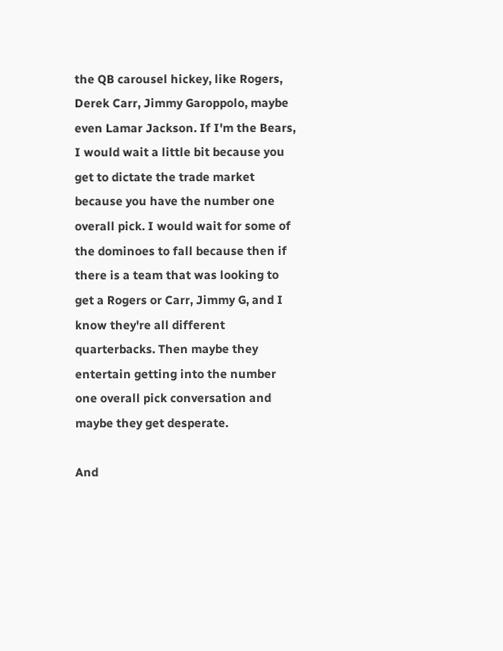the QB carousel hickey, like Rogers, Derek Carr, Jimmy Garoppolo, maybe even Lamar Jackson. If I'm the Bears, I would wait a little bit because you get to dictate the trade market because you have the number one overall pick. I would wait for some of the dominoes to fall because then if there is a team that was looking to get a Rogers or Carr, Jimmy G, and I know they're all different quarterbacks. Then maybe they entertain getting into the number one overall pick conversation and maybe they get desperate.

And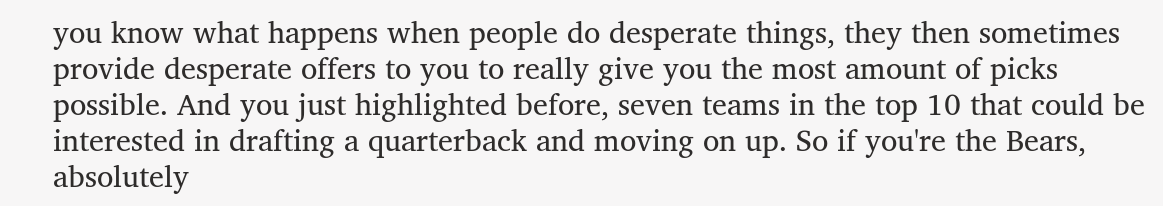you know what happens when people do desperate things, they then sometimes provide desperate offers to you to really give you the most amount of picks possible. And you just highlighted before, seven teams in the top 10 that could be interested in drafting a quarterback and moving on up. So if you're the Bears, absolutely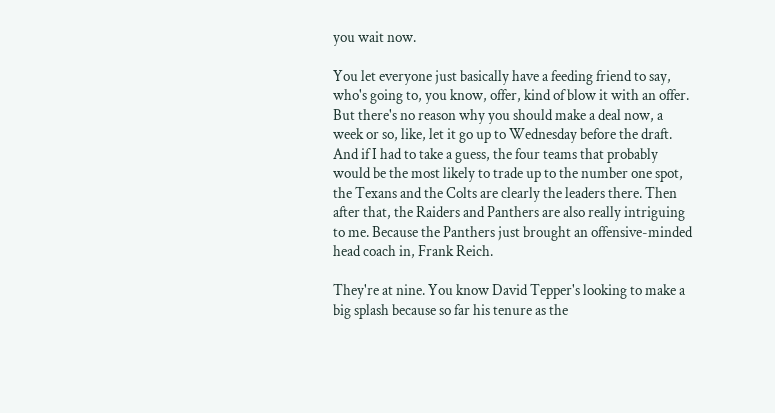you wait now.

You let everyone just basically have a feeding friend to say, who's going to, you know, offer, kind of blow it with an offer. But there's no reason why you should make a deal now, a week or so, like, let it go up to Wednesday before the draft. And if I had to take a guess, the four teams that probably would be the most likely to trade up to the number one spot, the Texans and the Colts are clearly the leaders there. Then after that, the Raiders and Panthers are also really intriguing to me. Because the Panthers just brought an offensive-minded head coach in, Frank Reich.

They're at nine. You know David Tepper's looking to make a big splash because so far his tenure as the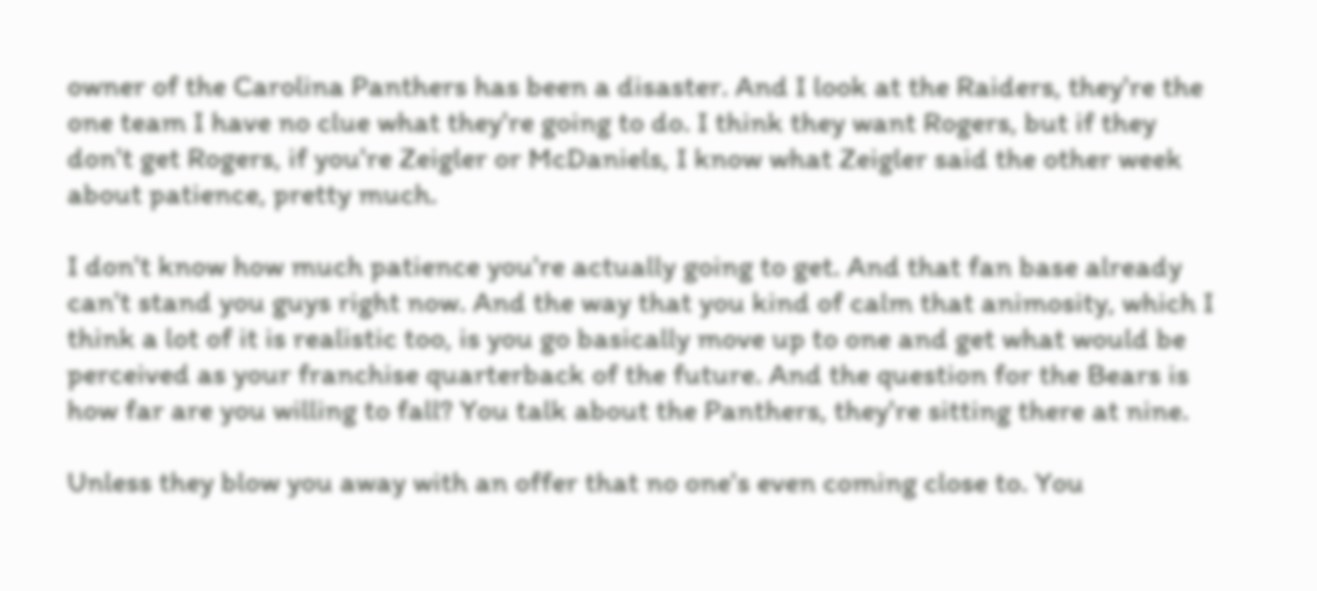owner of the Carolina Panthers has been a disaster. And I look at the Raiders, they're the one team I have no clue what they're going to do. I think they want Rogers, but if they don't get Rogers, if you're Zeigler or McDaniels, I know what Zeigler said the other week about patience, pretty much.

I don't know how much patience you're actually going to get. And that fan base already can't stand you guys right now. And the way that you kind of calm that animosity, which I think a lot of it is realistic too, is you go basically move up to one and get what would be perceived as your franchise quarterback of the future. And the question for the Bears is how far are you willing to fall? You talk about the Panthers, they're sitting there at nine.

Unless they blow you away with an offer that no one's even coming close to. You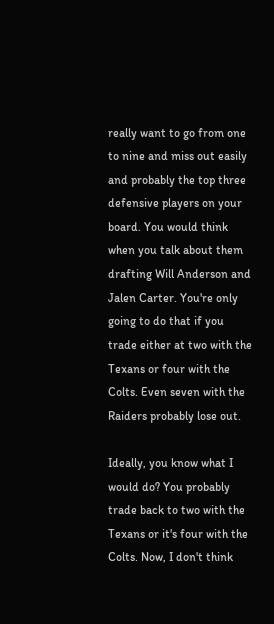really want to go from one to nine and miss out easily and probably the top three defensive players on your board. You would think when you talk about them drafting Will Anderson and Jalen Carter. You're only going to do that if you trade either at two with the Texans or four with the Colts. Even seven with the Raiders probably lose out.

Ideally, you know what I would do? You probably trade back to two with the Texans or it's four with the Colts. Now, I don't think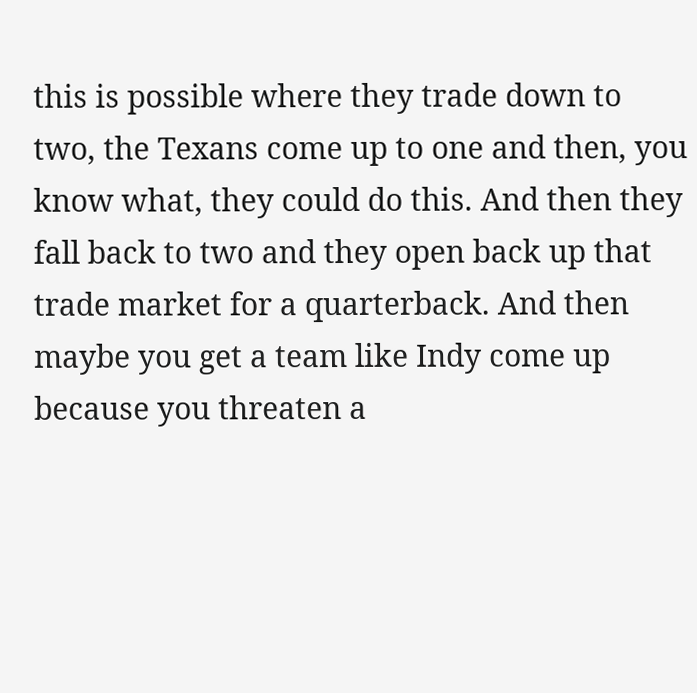this is possible where they trade down to two, the Texans come up to one and then, you know what, they could do this. And then they fall back to two and they open back up that trade market for a quarterback. And then maybe you get a team like Indy come up because you threaten a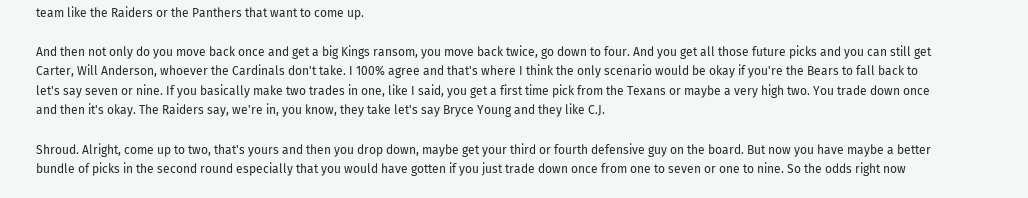team like the Raiders or the Panthers that want to come up.

And then not only do you move back once and get a big Kings ransom, you move back twice, go down to four. And you get all those future picks and you can still get Carter, Will Anderson, whoever the Cardinals don't take. I 100% agree and that's where I think the only scenario would be okay if you're the Bears to fall back to let's say seven or nine. If you basically make two trades in one, like I said, you get a first time pick from the Texans or maybe a very high two. You trade down once and then it's okay. The Raiders say, we're in, you know, they take let's say Bryce Young and they like C.J.

Shroud. Alright, come up to two, that's yours and then you drop down, maybe get your third or fourth defensive guy on the board. But now you have maybe a better bundle of picks in the second round especially that you would have gotten if you just trade down once from one to seven or one to nine. So the odds right now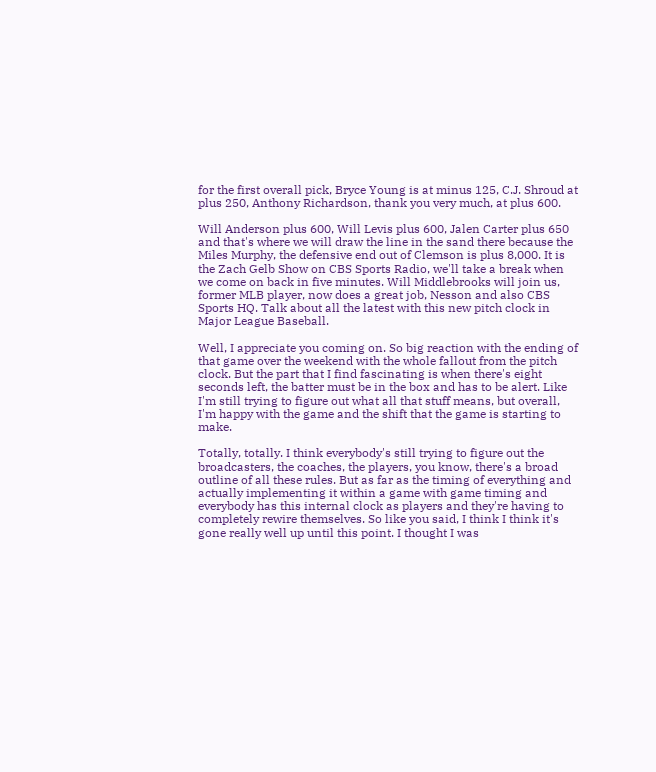for the first overall pick, Bryce Young is at minus 125, C.J. Shroud at plus 250, Anthony Richardson, thank you very much, at plus 600.

Will Anderson plus 600, Will Levis plus 600, Jalen Carter plus 650 and that's where we will draw the line in the sand there because the Miles Murphy, the defensive end out of Clemson is plus 8,000. It is the Zach Gelb Show on CBS Sports Radio, we'll take a break when we come on back in five minutes. Will Middlebrooks will join us, former MLB player, now does a great job, Nesson and also CBS Sports HQ. Talk about all the latest with this new pitch clock in Major League Baseball.

Well, I appreciate you coming on. So big reaction with the ending of that game over the weekend with the whole fallout from the pitch clock. But the part that I find fascinating is when there's eight seconds left, the batter must be in the box and has to be alert. Like I'm still trying to figure out what all that stuff means, but overall, I'm happy with the game and the shift that the game is starting to make.

Totally, totally. I think everybody's still trying to figure out the broadcasters, the coaches, the players, you know, there's a broad outline of all these rules. But as far as the timing of everything and actually implementing it within a game with game timing and everybody has this internal clock as players and they're having to completely rewire themselves. So like you said, I think I think it's gone really well up until this point. I thought I was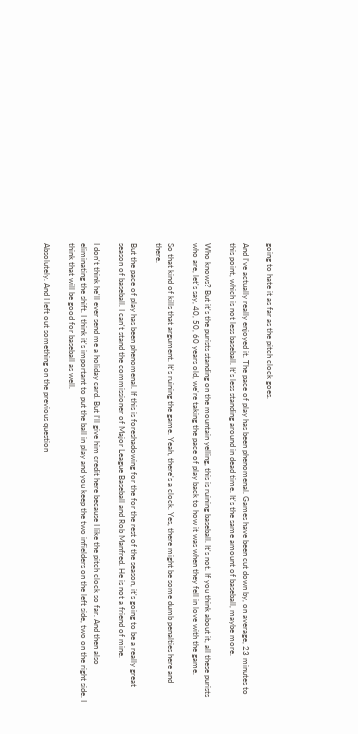going to hate it as far as the pitch clock goes.

And I've actually really enjoyed it. The pace of play has been phenomenal. Games have been cut down by, on average, 23 minutes to this point, which is not less baseball. It's less standing around in dead time. It's the same amount of baseball, maybe more.

Who knows? But it's the purists standing on the mountain yelling, this is ruining baseball. It's not. If you think about it, all these purists who are, let's say, 40, 50, 60 years old, we're taking the pace of play back to how it was when they fell in love with the game.

So that kind of kills that argument. It's ruining the game. Yeah, there's a clock. Yes, there might be some dumb penalties here and there.

But the pace of play has been phenomenal. If this is foreshadowing for the for the rest of the season, it's going to be a really great season of baseball. I can't stand the commissioner of Major League Baseball and Rob Manfred. He is not a friend of mine.

I don't think he'll ever send me a holiday card. But I'll give him credit here because I like the pitch clock so far. And then also eliminating the shift. I think it's important to put the ball in play and you keep the two infielders on the left side, two on the right side. I think that will be good for baseball as well.

Absolutely. And I left out something on the previous question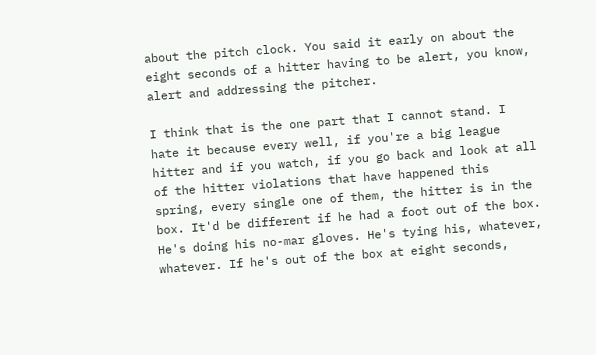about the pitch clock. You said it early on about the eight seconds of a hitter having to be alert, you know, alert and addressing the pitcher.

I think that is the one part that I cannot stand. I hate it because every well, if you're a big league hitter and if you watch, if you go back and look at all of the hitter violations that have happened this spring, every single one of them, the hitter is in the box. It'd be different if he had a foot out of the box. He's doing his no-mar gloves. He's tying his, whatever, whatever. If he's out of the box at eight seconds,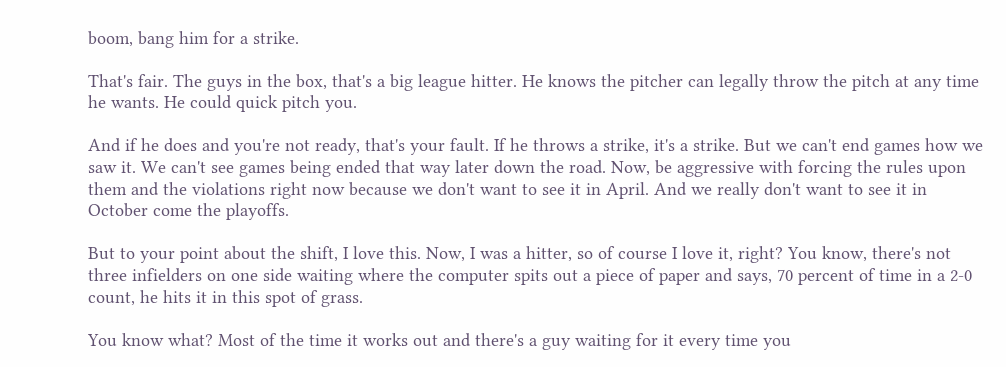boom, bang him for a strike.

That's fair. The guys in the box, that's a big league hitter. He knows the pitcher can legally throw the pitch at any time he wants. He could quick pitch you.

And if he does and you're not ready, that's your fault. If he throws a strike, it's a strike. But we can't end games how we saw it. We can't see games being ended that way later down the road. Now, be aggressive with forcing the rules upon them and the violations right now because we don't want to see it in April. And we really don't want to see it in October come the playoffs.

But to your point about the shift, I love this. Now, I was a hitter, so of course I love it, right? You know, there's not three infielders on one side waiting where the computer spits out a piece of paper and says, 70 percent of time in a 2-0 count, he hits it in this spot of grass.

You know what? Most of the time it works out and there's a guy waiting for it every time you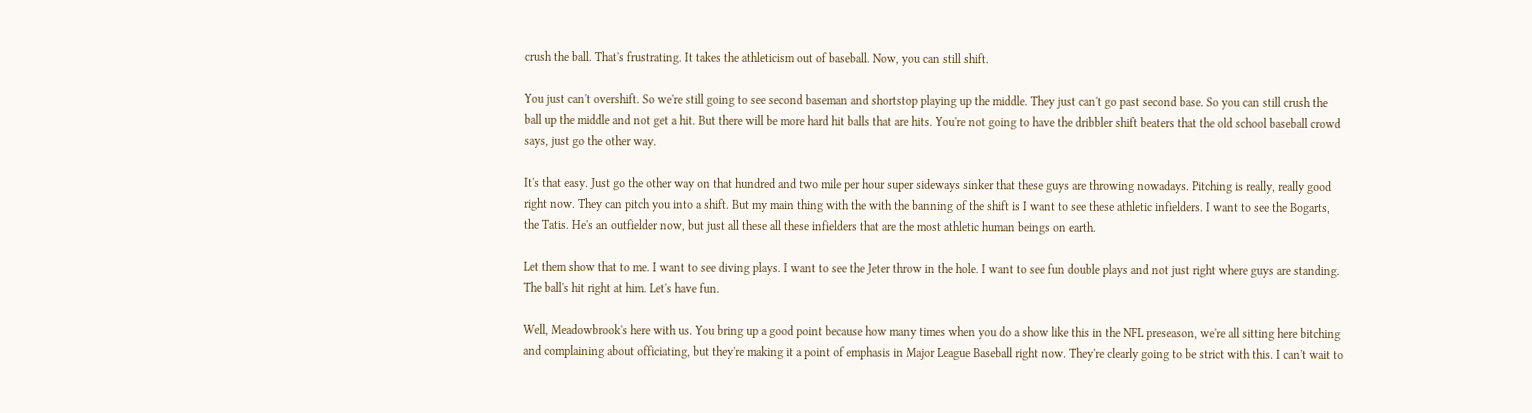crush the ball. That's frustrating. It takes the athleticism out of baseball. Now, you can still shift.

You just can't overshift. So we're still going to see second baseman and shortstop playing up the middle. They just can't go past second base. So you can still crush the ball up the middle and not get a hit. But there will be more hard hit balls that are hits. You're not going to have the dribbler shift beaters that the old school baseball crowd says, just go the other way.

It's that easy. Just go the other way on that hundred and two mile per hour super sideways sinker that these guys are throwing nowadays. Pitching is really, really good right now. They can pitch you into a shift. But my main thing with the with the banning of the shift is I want to see these athletic infielders. I want to see the Bogarts, the Tatis. He's an outfielder now, but just all these all these infielders that are the most athletic human beings on earth.

Let them show that to me. I want to see diving plays. I want to see the Jeter throw in the hole. I want to see fun double plays and not just right where guys are standing. The ball's hit right at him. Let's have fun.

Well, Meadowbrook's here with us. You bring up a good point because how many times when you do a show like this in the NFL preseason, we're all sitting here bitching and complaining about officiating, but they're making it a point of emphasis in Major League Baseball right now. They're clearly going to be strict with this. I can't wait to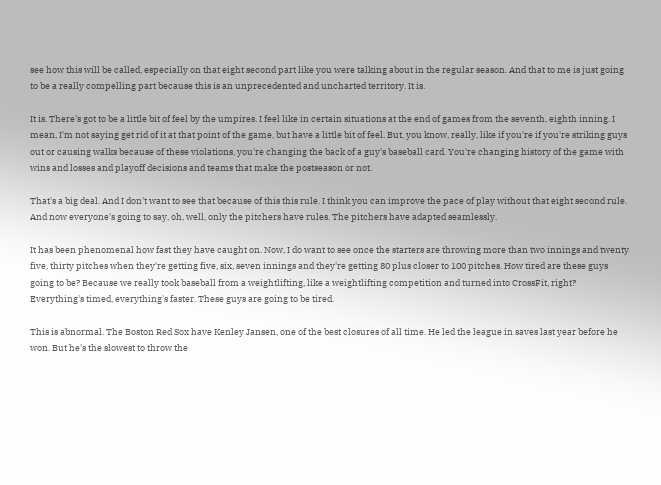see how this will be called, especially on that eight second part like you were talking about in the regular season. And that to me is just going to be a really compelling part because this is an unprecedented and uncharted territory. It is.

It is. There's got to be a little bit of feel by the umpires. I feel like in certain situations at the end of games from the seventh, eighth inning. I mean, I'm not saying get rid of it at that point of the game, but have a little bit of feel. But, you know, really, like if you're if you're striking guys out or causing walks because of these violations, you're changing the back of a guy's baseball card. You're changing history of the game with wins and losses and playoff decisions and teams that make the postseason or not.

That's a big deal. And I don't want to see that because of this this rule. I think you can improve the pace of play without that eight second rule. And now everyone's going to say, oh, well, only the pitchers have rules. The pitchers have adapted seamlessly.

It has been phenomenal how fast they have caught on. Now, I do want to see once the starters are throwing more than two innings and twenty five, thirty pitches when they're getting five, six, seven innings and they're getting 80 plus closer to 100 pitches. How tired are these guys going to be? Because we really took baseball from a weightlifting, like a weightlifting competition and turned into CrossFit, right? Everything's timed, everything's faster. These guys are going to be tired.

This is abnormal. The Boston Red Sox have Kenley Jansen, one of the best closures of all time. He led the league in saves last year before he won. But he's the slowest to throw the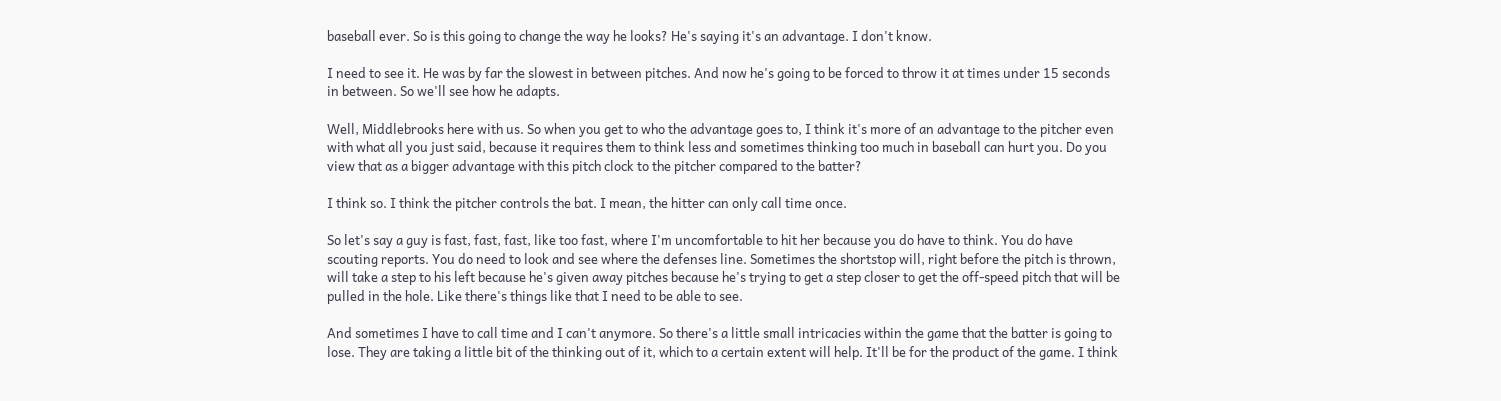baseball ever. So is this going to change the way he looks? He's saying it's an advantage. I don't know.

I need to see it. He was by far the slowest in between pitches. And now he's going to be forced to throw it at times under 15 seconds in between. So we'll see how he adapts.

Well, Middlebrooks here with us. So when you get to who the advantage goes to, I think it's more of an advantage to the pitcher even with what all you just said, because it requires them to think less and sometimes thinking too much in baseball can hurt you. Do you view that as a bigger advantage with this pitch clock to the pitcher compared to the batter?

I think so. I think the pitcher controls the bat. I mean, the hitter can only call time once.

So let's say a guy is fast, fast, fast, like too fast, where I'm uncomfortable to hit her because you do have to think. You do have scouting reports. You do need to look and see where the defenses line. Sometimes the shortstop will, right before the pitch is thrown, will take a step to his left because he's given away pitches because he's trying to get a step closer to get the off-speed pitch that will be pulled in the hole. Like there's things like that I need to be able to see.

And sometimes I have to call time and I can't anymore. So there's a little small intricacies within the game that the batter is going to lose. They are taking a little bit of the thinking out of it, which to a certain extent will help. It'll be for the product of the game. I think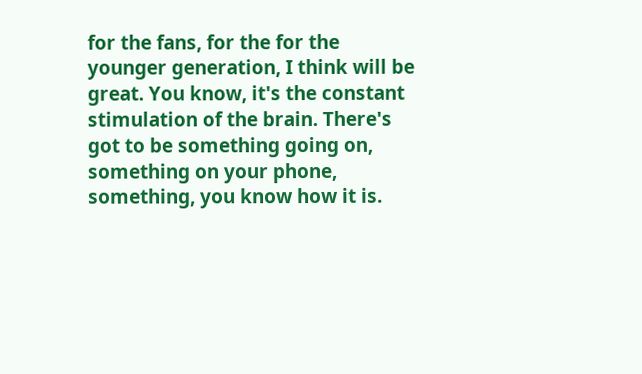for the fans, for the for the younger generation, I think will be great. You know, it's the constant stimulation of the brain. There's got to be something going on, something on your phone, something, you know how it is.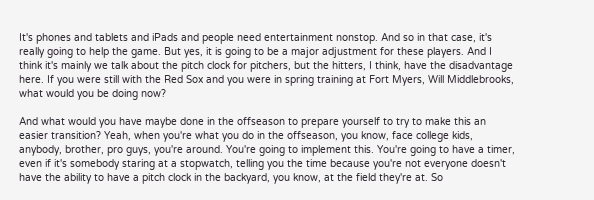It's phones and tablets and iPads and people need entertainment nonstop. And so in that case, it's really going to help the game. But yes, it is going to be a major adjustment for these players. And I think it's mainly we talk about the pitch clock for pitchers, but the hitters, I think, have the disadvantage here. If you were still with the Red Sox and you were in spring training at Fort Myers, Will Middlebrooks, what would you be doing now?

And what would you have maybe done in the offseason to prepare yourself to try to make this an easier transition? Yeah, when you're what you do in the offseason, you know, face college kids, anybody, brother, pro guys, you're around. You're going to implement this. You're going to have a timer, even if it's somebody staring at a stopwatch, telling you the time because you're not everyone doesn't have the ability to have a pitch clock in the backyard, you know, at the field they're at. So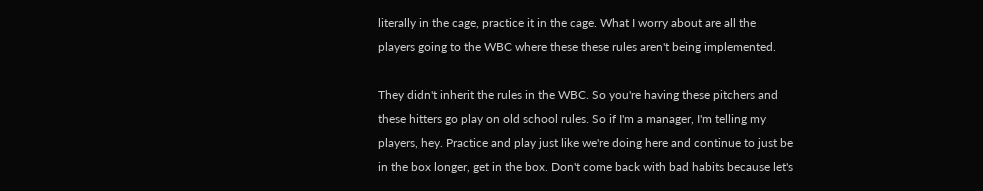literally in the cage, practice it in the cage. What I worry about are all the players going to the WBC where these these rules aren't being implemented.

They didn't inherit the rules in the WBC. So you're having these pitchers and these hitters go play on old school rules. So if I'm a manager, I'm telling my players, hey. Practice and play just like we're doing here and continue to just be in the box longer, get in the box. Don't come back with bad habits because let's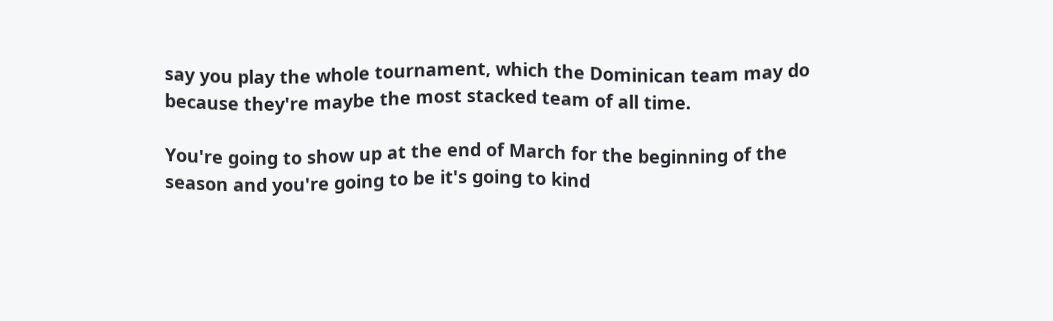say you play the whole tournament, which the Dominican team may do because they're maybe the most stacked team of all time.

You're going to show up at the end of March for the beginning of the season and you're going to be it's going to kind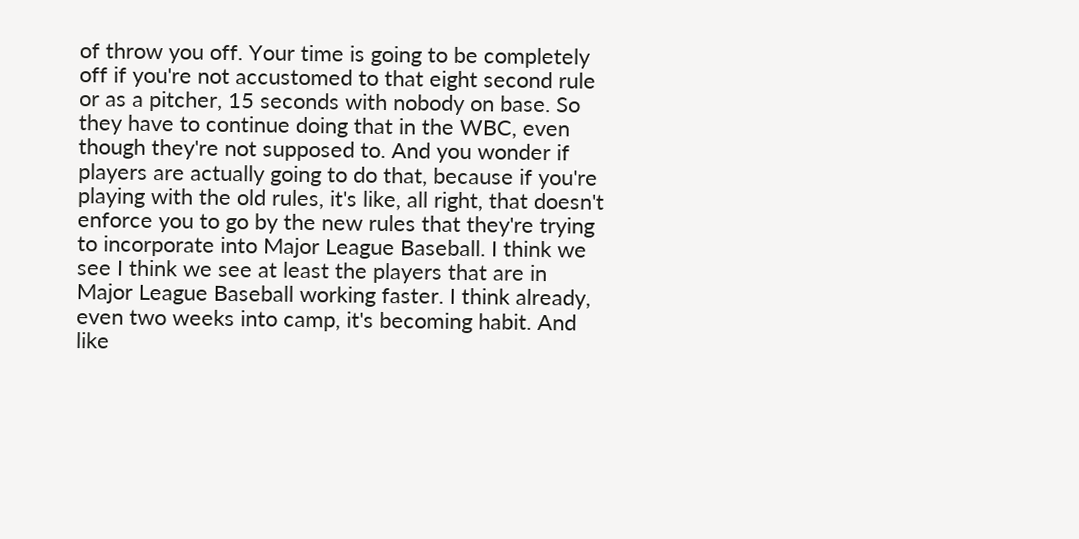of throw you off. Your time is going to be completely off if you're not accustomed to that eight second rule or as a pitcher, 15 seconds with nobody on base. So they have to continue doing that in the WBC, even though they're not supposed to. And you wonder if players are actually going to do that, because if you're playing with the old rules, it's like, all right, that doesn't enforce you to go by the new rules that they're trying to incorporate into Major League Baseball. I think we see I think we see at least the players that are in Major League Baseball working faster. I think already, even two weeks into camp, it's becoming habit. And like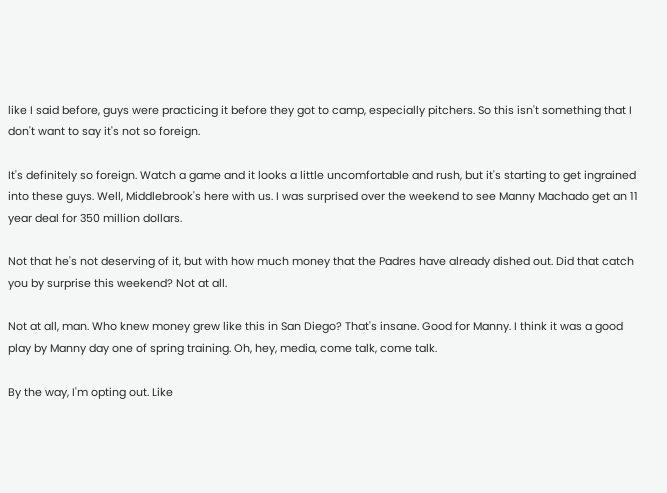like I said before, guys were practicing it before they got to camp, especially pitchers. So this isn't something that I don't want to say it's not so foreign.

It's definitely so foreign. Watch a game and it looks a little uncomfortable and rush, but it's starting to get ingrained into these guys. Well, Middlebrook's here with us. I was surprised over the weekend to see Manny Machado get an 11 year deal for 350 million dollars.

Not that he's not deserving of it, but with how much money that the Padres have already dished out. Did that catch you by surprise this weekend? Not at all.

Not at all, man. Who knew money grew like this in San Diego? That's insane. Good for Manny. I think it was a good play by Manny day one of spring training. Oh, hey, media, come talk, come talk.

By the way, I'm opting out. Like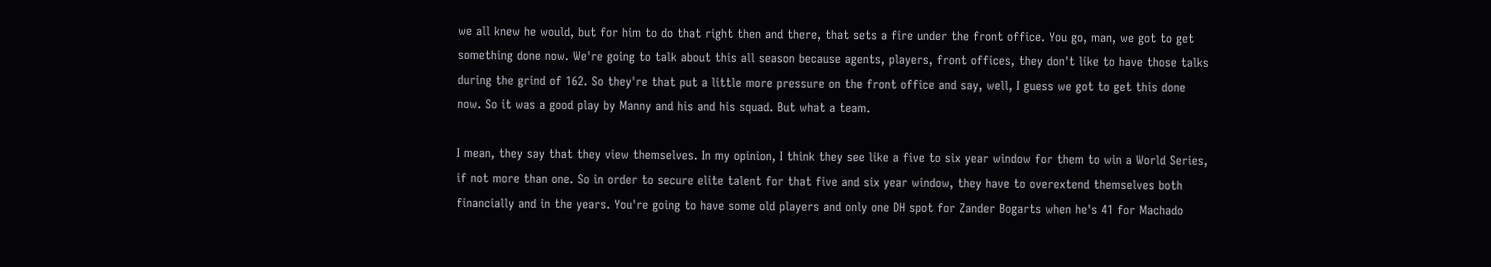we all knew he would, but for him to do that right then and there, that sets a fire under the front office. You go, man, we got to get something done now. We're going to talk about this all season because agents, players, front offices, they don't like to have those talks during the grind of 162. So they're that put a little more pressure on the front office and say, well, I guess we got to get this done now. So it was a good play by Manny and his and his squad. But what a team.

I mean, they say that they view themselves. In my opinion, I think they see like a five to six year window for them to win a World Series, if not more than one. So in order to secure elite talent for that five and six year window, they have to overextend themselves both financially and in the years. You're going to have some old players and only one DH spot for Zander Bogarts when he's 41 for Machado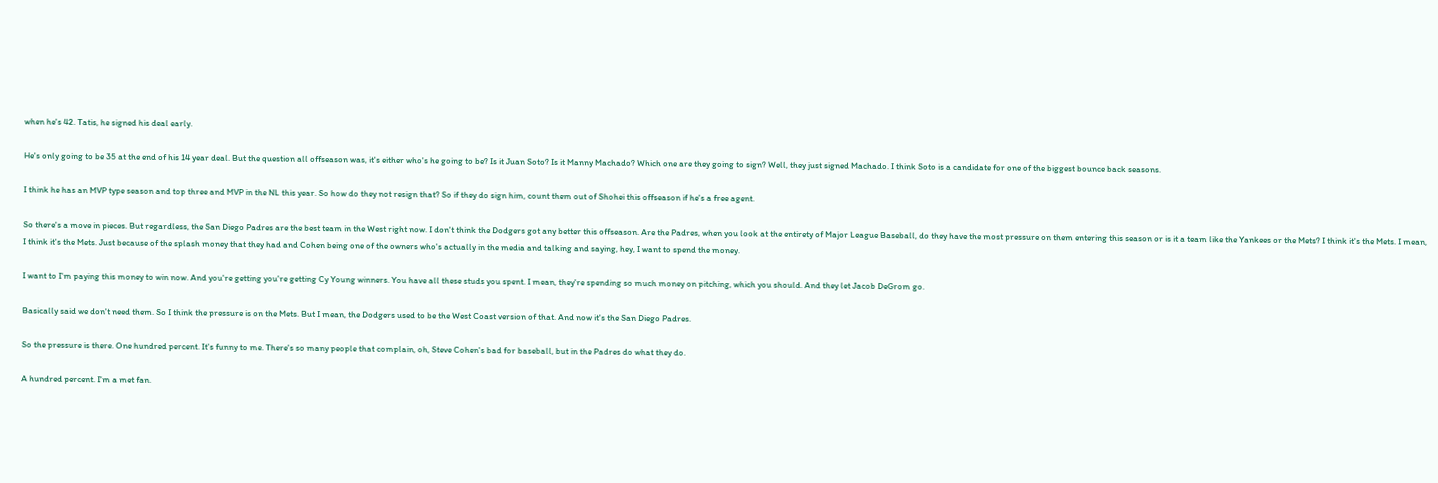when he's 42. Tatis, he signed his deal early.

He's only going to be 35 at the end of his 14 year deal. But the question all offseason was, it's either who's he going to be? Is it Juan Soto? Is it Manny Machado? Which one are they going to sign? Well, they just signed Machado. I think Soto is a candidate for one of the biggest bounce back seasons.

I think he has an MVP type season and top three and MVP in the NL this year. So how do they not resign that? So if they do sign him, count them out of Shohei this offseason if he's a free agent.

So there's a move in pieces. But regardless, the San Diego Padres are the best team in the West right now. I don't think the Dodgers got any better this offseason. Are the Padres, when you look at the entirety of Major League Baseball, do they have the most pressure on them entering this season or is it a team like the Yankees or the Mets? I think it's the Mets. I mean, I think it's the Mets. Just because of the splash money that they had and Cohen being one of the owners who's actually in the media and talking and saying, hey, I want to spend the money.

I want to I'm paying this money to win now. And you're getting you're getting Cy Young winners. You have all these studs you spent. I mean, they're spending so much money on pitching, which you should. And they let Jacob DeGrom go.

Basically said we don't need them. So I think the pressure is on the Mets. But I mean, the Dodgers used to be the West Coast version of that. And now it's the San Diego Padres.

So the pressure is there. One hundred percent. It's funny to me. There's so many people that complain, oh, Steve Cohen's bad for baseball, but in the Padres do what they do.

A hundred percent. I'm a met fan.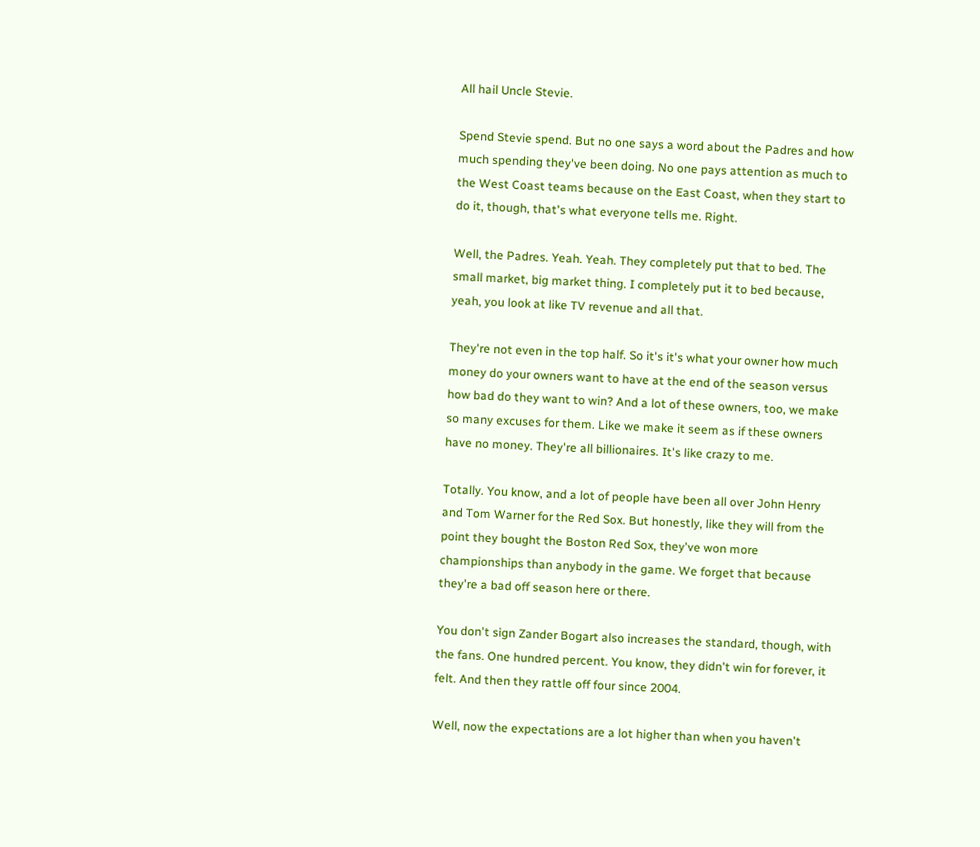All hail Uncle Stevie.

Spend Stevie spend. But no one says a word about the Padres and how much spending they've been doing. No one pays attention as much to the West Coast teams because on the East Coast, when they start to do it, though, that's what everyone tells me. Right.

Well, the Padres. Yeah. Yeah. They completely put that to bed. The small market, big market thing. I completely put it to bed because, yeah, you look at like TV revenue and all that.

They're not even in the top half. So it's it's what your owner how much money do your owners want to have at the end of the season versus how bad do they want to win? And a lot of these owners, too, we make so many excuses for them. Like we make it seem as if these owners have no money. They're all billionaires. It's like crazy to me.

Totally. You know, and a lot of people have been all over John Henry and Tom Warner for the Red Sox. But honestly, like they will from the point they bought the Boston Red Sox, they've won more championships than anybody in the game. We forget that because they're a bad off season here or there.

You don't sign Zander Bogart also increases the standard, though, with the fans. One hundred percent. You know, they didn't win for forever, it felt. And then they rattle off four since 2004.

Well, now the expectations are a lot higher than when you haven't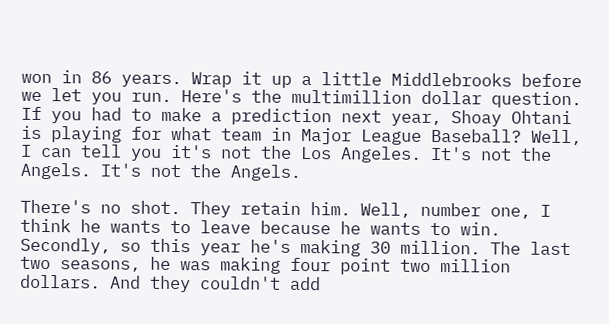won in 86 years. Wrap it up a little Middlebrooks before we let you run. Here's the multimillion dollar question. If you had to make a prediction next year, Shoay Ohtani is playing for what team in Major League Baseball? Well, I can tell you it's not the Los Angeles. It's not the Angels. It's not the Angels.

There's no shot. They retain him. Well, number one, I think he wants to leave because he wants to win. Secondly, so this year he's making 30 million. The last two seasons, he was making four point two million dollars. And they couldn't add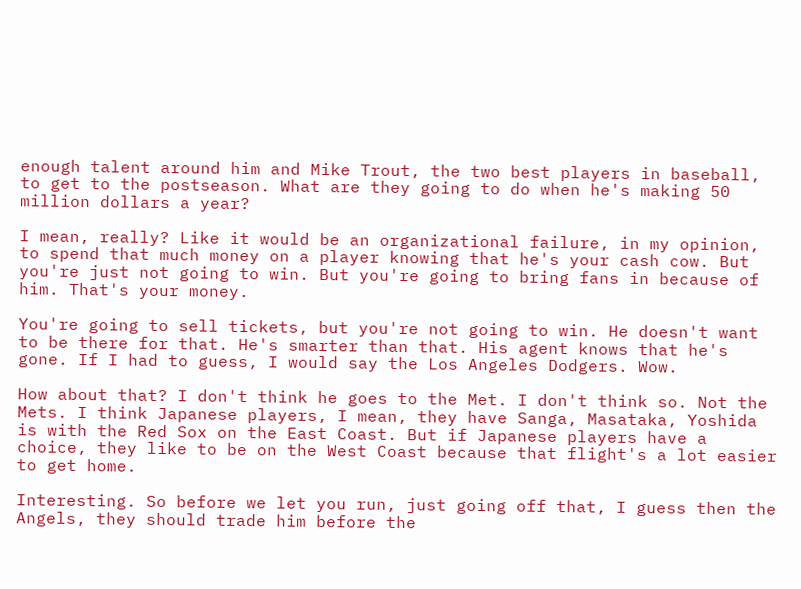enough talent around him and Mike Trout, the two best players in baseball, to get to the postseason. What are they going to do when he's making 50 million dollars a year?

I mean, really? Like it would be an organizational failure, in my opinion, to spend that much money on a player knowing that he's your cash cow. But you're just not going to win. But you're going to bring fans in because of him. That's your money.

You're going to sell tickets, but you're not going to win. He doesn't want to be there for that. He's smarter than that. His agent knows that he's gone. If I had to guess, I would say the Los Angeles Dodgers. Wow.

How about that? I don't think he goes to the Met. I don't think so. Not the Mets. I think Japanese players, I mean, they have Sanga, Masataka, Yoshida is with the Red Sox on the East Coast. But if Japanese players have a choice, they like to be on the West Coast because that flight's a lot easier to get home.

Interesting. So before we let you run, just going off that, I guess then the Angels, they should trade him before the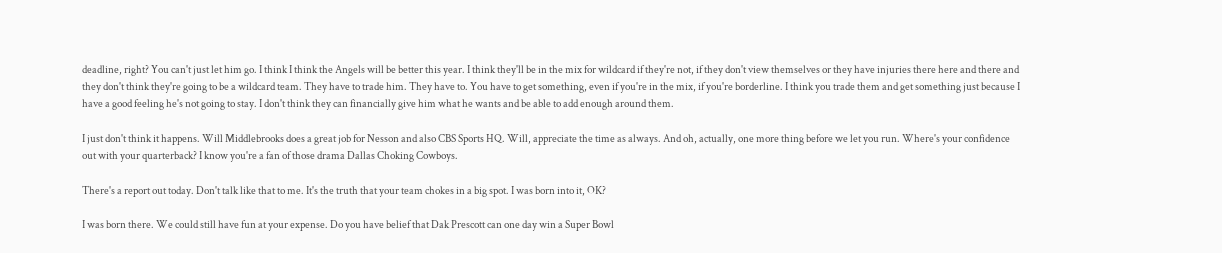deadline, right? You can't just let him go. I think I think the Angels will be better this year. I think they'll be in the mix for wildcard if they're not, if they don't view themselves or they have injuries there here and there and they don't think they're going to be a wildcard team. They have to trade him. They have to. You have to get something, even if you're in the mix, if you're borderline. I think you trade them and get something just because I have a good feeling he's not going to stay. I don't think they can financially give him what he wants and be able to add enough around them.

I just don't think it happens. Will Middlebrooks does a great job for Nesson and also CBS Sports HQ. Will, appreciate the time as always. And oh, actually, one more thing before we let you run. Where's your confidence out with your quarterback? I know you're a fan of those drama Dallas Choking Cowboys.

There's a report out today. Don't talk like that to me. It's the truth that your team chokes in a big spot. I was born into it, OK?

I was born there. We could still have fun at your expense. Do you have belief that Dak Prescott can one day win a Super Bowl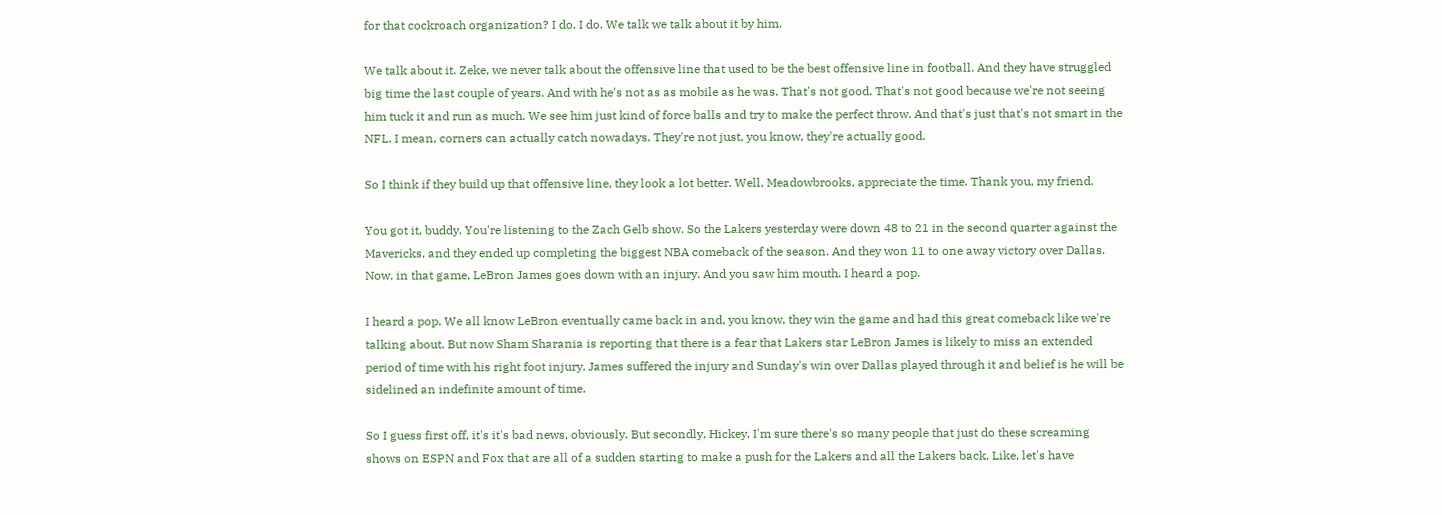for that cockroach organization? I do. I do. We talk we talk about it by him.

We talk about it. Zeke, we never talk about the offensive line that used to be the best offensive line in football. And they have struggled big time the last couple of years. And with he's not as as mobile as he was. That's not good. That's not good because we're not seeing him tuck it and run as much. We see him just kind of force balls and try to make the perfect throw. And that's just that's not smart in the NFL. I mean, corners can actually catch nowadays. They're not just, you know, they're actually good.

So I think if they build up that offensive line, they look a lot better. Well, Meadowbrooks, appreciate the time. Thank you, my friend.

You got it, buddy. You're listening to the Zach Gelb show. So the Lakers yesterday were down 48 to 21 in the second quarter against the Mavericks, and they ended up completing the biggest NBA comeback of the season. And they won 11 to one away victory over Dallas. Now, in that game, LeBron James goes down with an injury. And you saw him mouth. I heard a pop.

I heard a pop. We all know LeBron eventually came back in and, you know, they win the game and had this great comeback like we're talking about. But now Sham Sharania is reporting that there is a fear that Lakers star LeBron James is likely to miss an extended period of time with his right foot injury. James suffered the injury and Sunday's win over Dallas played through it and belief is he will be sidelined an indefinite amount of time.

So I guess first off, it's it's bad news, obviously. But secondly, Hickey, I'm sure there's so many people that just do these screaming shows on ESPN and Fox that are all of a sudden starting to make a push for the Lakers and all the Lakers back. Like, let's have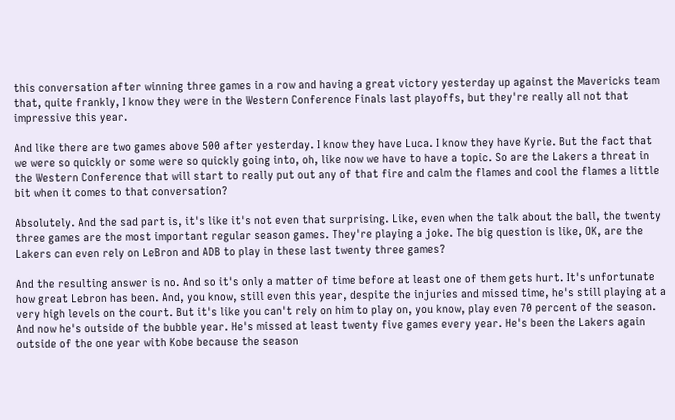this conversation after winning three games in a row and having a great victory yesterday up against the Mavericks team that, quite frankly, I know they were in the Western Conference Finals last playoffs, but they're really all not that impressive this year.

And like there are two games above 500 after yesterday. I know they have Luca. I know they have Kyrie. But the fact that we were so quickly or some were so quickly going into, oh, like now we have to have a topic. So are the Lakers a threat in the Western Conference that will start to really put out any of that fire and calm the flames and cool the flames a little bit when it comes to that conversation?

Absolutely. And the sad part is, it's like it's not even that surprising. Like, even when the talk about the ball, the twenty three games are the most important regular season games. They're playing a joke. The big question is like, OK, are the Lakers can even rely on LeBron and ADB to play in these last twenty three games?

And the resulting answer is no. And so it's only a matter of time before at least one of them gets hurt. It's unfortunate how great Lebron has been. And, you know, still even this year, despite the injuries and missed time, he's still playing at a very high levels on the court. But it's like you can't rely on him to play on, you know, play even 70 percent of the season. And now he's outside of the bubble year. He's missed at least twenty five games every year. He's been the Lakers again outside of the one year with Kobe because the season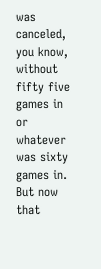was canceled, you know, without fifty five games in or whatever was sixty games in. But now that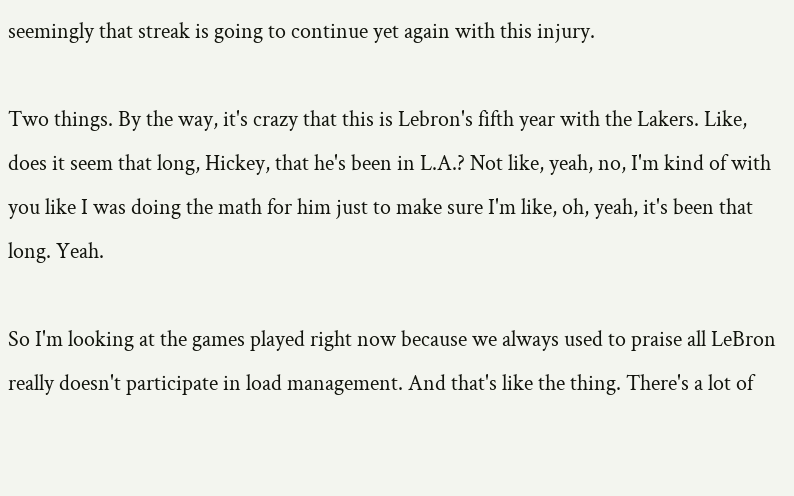seemingly that streak is going to continue yet again with this injury.

Two things. By the way, it's crazy that this is Lebron's fifth year with the Lakers. Like, does it seem that long, Hickey, that he's been in L.A.? Not like, yeah, no, I'm kind of with you like I was doing the math for him just to make sure I'm like, oh, yeah, it's been that long. Yeah.

So I'm looking at the games played right now because we always used to praise all LeBron really doesn't participate in load management. And that's like the thing. There's a lot of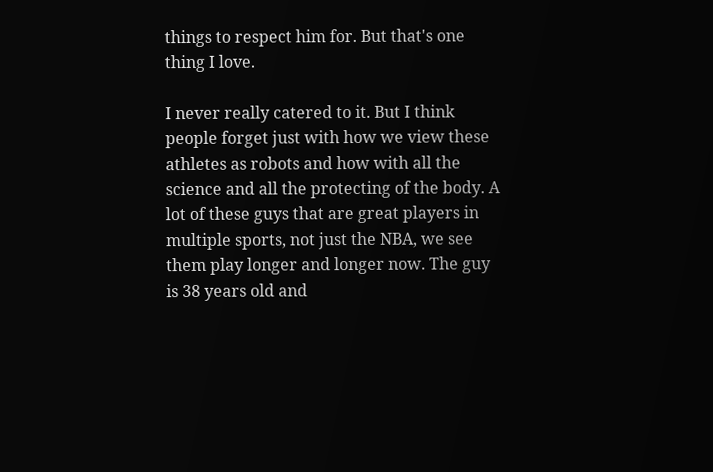things to respect him for. But that's one thing I love.

I never really catered to it. But I think people forget just with how we view these athletes as robots and how with all the science and all the protecting of the body. A lot of these guys that are great players in multiple sports, not just the NBA, we see them play longer and longer now. The guy is 38 years old and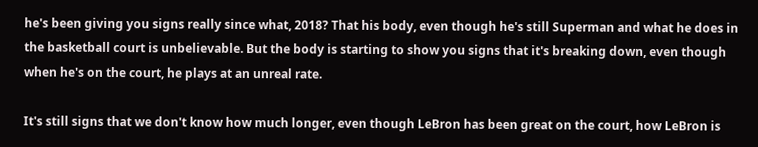he's been giving you signs really since what, 2018? That his body, even though he's still Superman and what he does in the basketball court is unbelievable. But the body is starting to show you signs that it's breaking down, even though when he's on the court, he plays at an unreal rate.

It's still signs that we don't know how much longer, even though LeBron has been great on the court, how LeBron is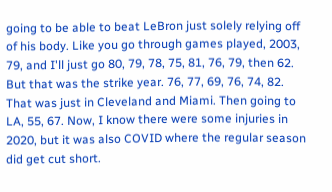going to be able to beat LeBron just solely relying off of his body. Like you go through games played, 2003, 79, and I'll just go 80, 79, 78, 75, 81, 76, 79, then 62. But that was the strike year. 76, 77, 69, 76, 74, 82. That was just in Cleveland and Miami. Then going to LA, 55, 67. Now, I know there were some injuries in 2020, but it was also COVID where the regular season did get cut short.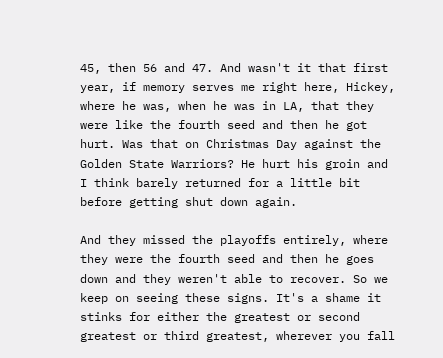45, then 56 and 47. And wasn't it that first year, if memory serves me right here, Hickey, where he was, when he was in LA, that they were like the fourth seed and then he got hurt. Was that on Christmas Day against the Golden State Warriors? He hurt his groin and I think barely returned for a little bit before getting shut down again.

And they missed the playoffs entirely, where they were the fourth seed and then he goes down and they weren't able to recover. So we keep on seeing these signs. It's a shame it stinks for either the greatest or second greatest or third greatest, wherever you fall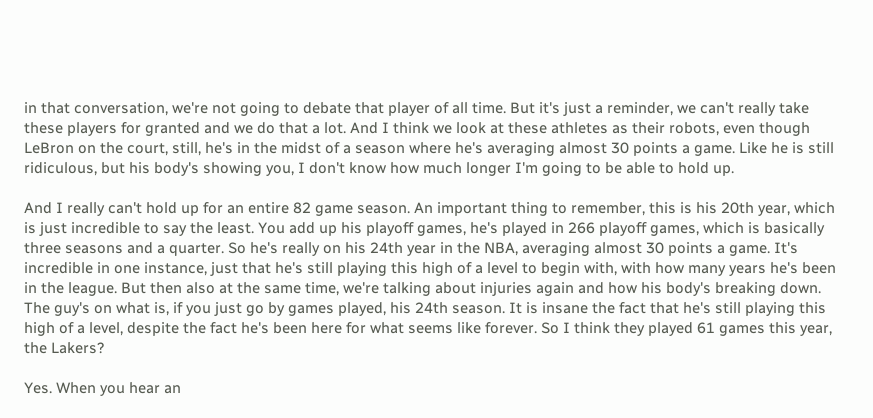in that conversation, we're not going to debate that player of all time. But it's just a reminder, we can't really take these players for granted and we do that a lot. And I think we look at these athletes as their robots, even though LeBron on the court, still, he's in the midst of a season where he's averaging almost 30 points a game. Like he is still ridiculous, but his body's showing you, I don't know how much longer I'm going to be able to hold up.

And I really can't hold up for an entire 82 game season. An important thing to remember, this is his 20th year, which is just incredible to say the least. You add up his playoff games, he's played in 266 playoff games, which is basically three seasons and a quarter. So he's really on his 24th year in the NBA, averaging almost 30 points a game. It's incredible in one instance, just that he's still playing this high of a level to begin with, with how many years he's been in the league. But then also at the same time, we're talking about injuries again and how his body's breaking down. The guy's on what is, if you just go by games played, his 24th season. It is insane the fact that he's still playing this high of a level, despite the fact he's been here for what seems like forever. So I think they played 61 games this year, the Lakers?

Yes. When you hear an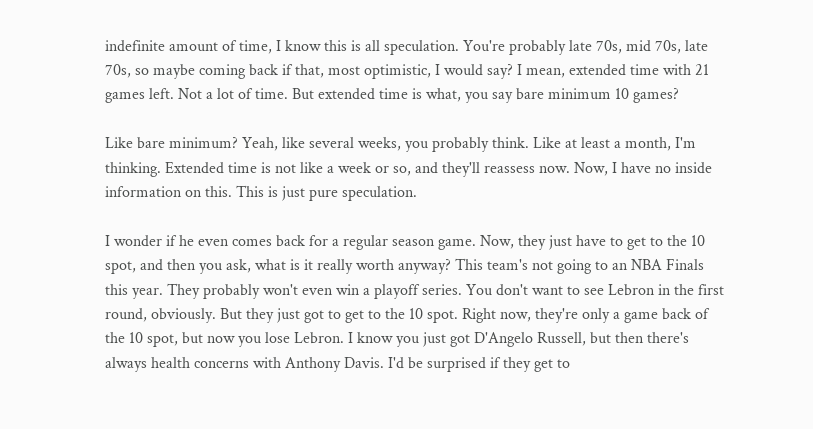indefinite amount of time, I know this is all speculation. You're probably late 70s, mid 70s, late 70s, so maybe coming back if that, most optimistic, I would say? I mean, extended time with 21 games left. Not a lot of time. But extended time is what, you say bare minimum 10 games?

Like bare minimum? Yeah, like several weeks, you probably think. Like at least a month, I'm thinking. Extended time is not like a week or so, and they'll reassess now. Now, I have no inside information on this. This is just pure speculation.

I wonder if he even comes back for a regular season game. Now, they just have to get to the 10 spot, and then you ask, what is it really worth anyway? This team's not going to an NBA Finals this year. They probably won't even win a playoff series. You don't want to see Lebron in the first round, obviously. But they just got to get to the 10 spot. Right now, they're only a game back of the 10 spot, but now you lose Lebron. I know you just got D'Angelo Russell, but then there's always health concerns with Anthony Davis. I'd be surprised if they get to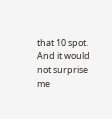that 10 spot. And it would not surprise me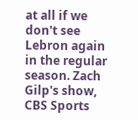at all if we don't see Lebron again in the regular season. Zach Gilp's show, CBS Sports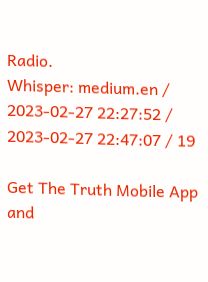Radio.
Whisper: medium.en / 2023-02-27 22:27:52 / 2023-02-27 22:47:07 / 19

Get The Truth Mobile App and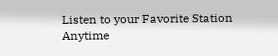Listen to your Favorite Station Anytime